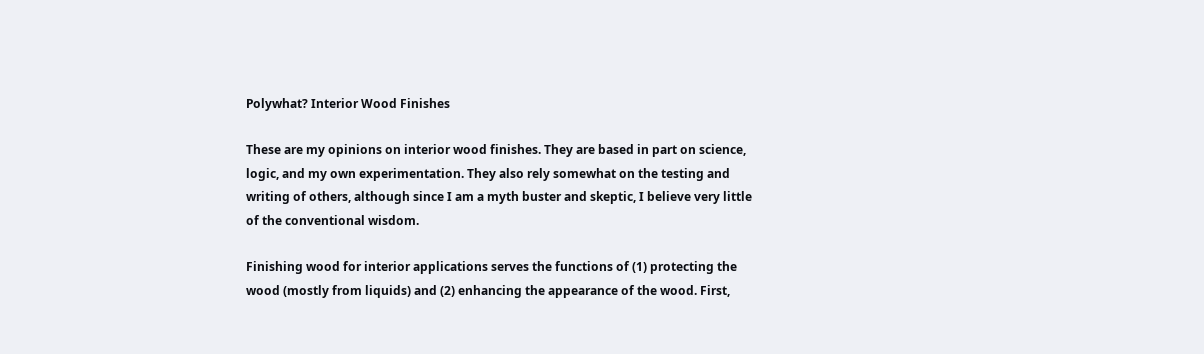Polywhat? Interior Wood Finishes

These are my opinions on interior wood finishes. They are based in part on science, logic, and my own experimentation. They also rely somewhat on the testing and writing of others, although since I am a myth buster and skeptic, I believe very little of the conventional wisdom.

Finishing wood for interior applications serves the functions of (1) protecting the wood (mostly from liquids) and (2) enhancing the appearance of the wood. First,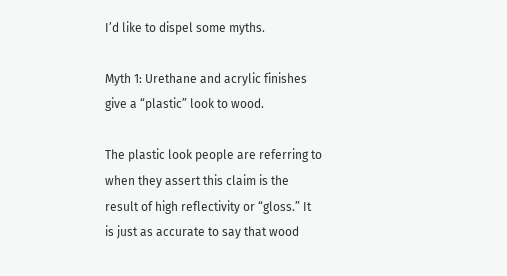I’d like to dispel some myths.

Myth 1: Urethane and acrylic finishes give a “plastic” look to wood.

The plastic look people are referring to when they assert this claim is the result of high reflectivity or “gloss.” It is just as accurate to say that wood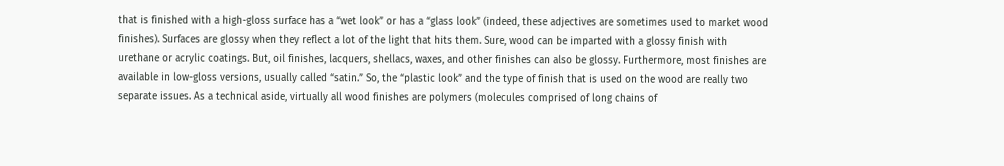that is finished with a high-gloss surface has a “wet look” or has a “glass look” (indeed, these adjectives are sometimes used to market wood finishes). Surfaces are glossy when they reflect a lot of the light that hits them. Sure, wood can be imparted with a glossy finish with urethane or acrylic coatings. But, oil finishes, lacquers, shellacs, waxes, and other finishes can also be glossy. Furthermore, most finishes are available in low-gloss versions, usually called “satin.” So, the “plastic look” and the type of finish that is used on the wood are really two separate issues. As a technical aside, virtually all wood finishes are polymers (molecules comprised of long chains of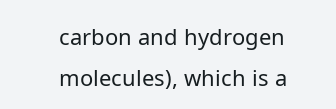carbon and hydrogen molecules), which is a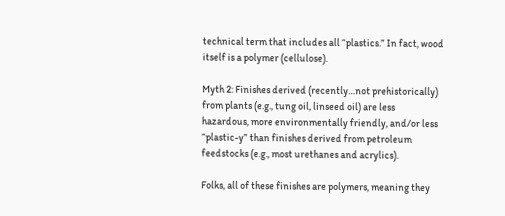technical term that includes all “plastics.” In fact, wood itself is a polymer (cellulose).

Myth 2: Finishes derived (recently…not prehistorically) from plants (e.g., tung oil, linseed oil) are less hazardous, more environmentally friendly, and/or less “plastic-y” than finishes derived from petroleum feedstocks (e.g., most urethanes and acrylics).

Folks, all of these finishes are polymers, meaning they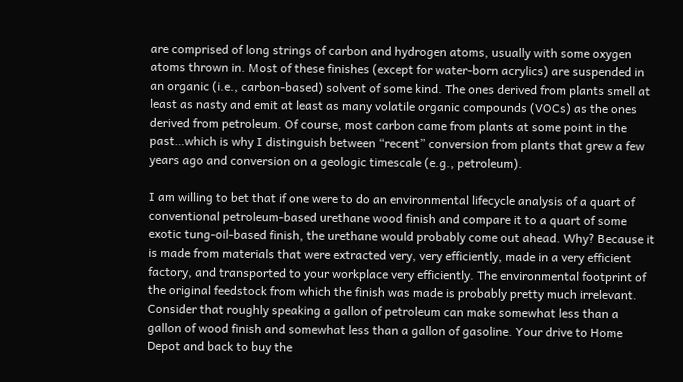are comprised of long strings of carbon and hydrogen atoms, usually with some oxygen atoms thrown in. Most of these finishes (except for water-born acrylics) are suspended in an organic (i.e., carbon-based) solvent of some kind. The ones derived from plants smell at least as nasty and emit at least as many volatile organic compounds (VOCs) as the ones derived from petroleum. Of course, most carbon came from plants at some point in the past…which is why I distinguish between “recent” conversion from plants that grew a few years ago and conversion on a geologic timescale (e.g., petroleum).

I am willing to bet that if one were to do an environmental lifecycle analysis of a quart of conventional petroleum-based urethane wood finish and compare it to a quart of some exotic tung-oil-based finish, the urethane would probably come out ahead. Why? Because it is made from materials that were extracted very, very efficiently, made in a very efficient factory, and transported to your workplace very efficiently. The environmental footprint of the original feedstock from which the finish was made is probably pretty much irrelevant. Consider that roughly speaking a gallon of petroleum can make somewhat less than a gallon of wood finish and somewhat less than a gallon of gasoline. Your drive to Home Depot and back to buy the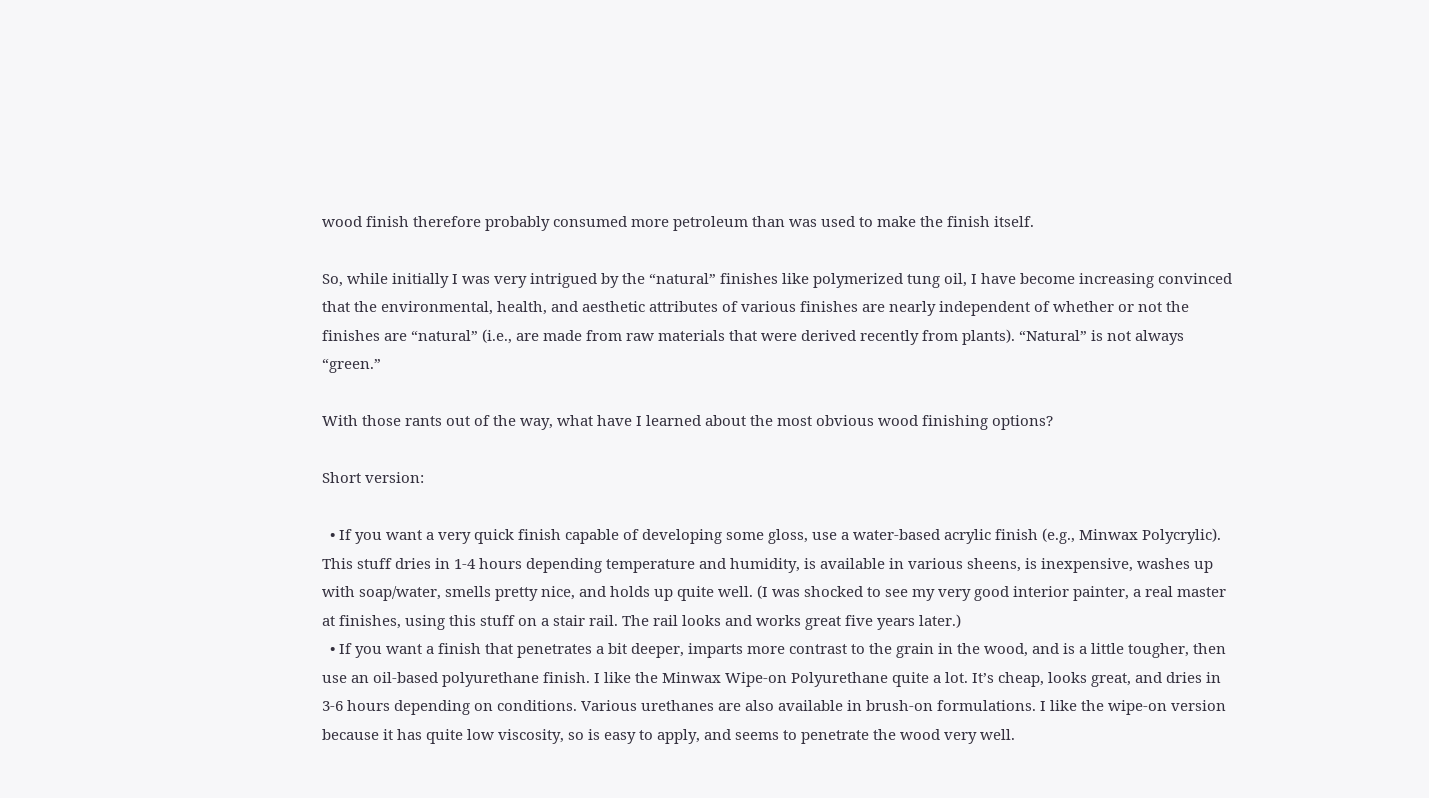wood finish therefore probably consumed more petroleum than was used to make the finish itself.

So, while initially I was very intrigued by the “natural” finishes like polymerized tung oil, I have become increasing convinced that the environmental, health, and aesthetic attributes of various finishes are nearly independent of whether or not the finishes are “natural” (i.e., are made from raw materials that were derived recently from plants). “Natural” is not always “green.”

With those rants out of the way, what have I learned about the most obvious wood finishing options?

Short version:

  • If you want a very quick finish capable of developing some gloss, use a water-based acrylic finish (e.g., Minwax Polycrylic). This stuff dries in 1-4 hours depending temperature and humidity, is available in various sheens, is inexpensive, washes up with soap/water, smells pretty nice, and holds up quite well. (I was shocked to see my very good interior painter, a real master at finishes, using this stuff on a stair rail. The rail looks and works great five years later.)
  • If you want a finish that penetrates a bit deeper, imparts more contrast to the grain in the wood, and is a little tougher, then use an oil-based polyurethane finish. I like the Minwax Wipe-on Polyurethane quite a lot. It’s cheap, looks great, and dries in 3-6 hours depending on conditions. Various urethanes are also available in brush-on formulations. I like the wipe-on version because it has quite low viscosity, so is easy to apply, and seems to penetrate the wood very well.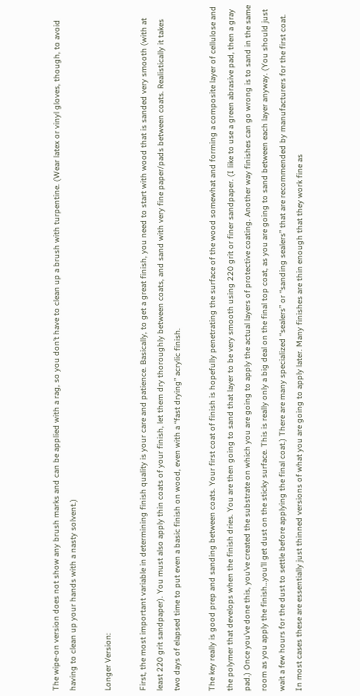The wipe-on version does not show any brush marks and can be applied with a rag, so you don’t have to clean up a brush with turpentine. (Wear latex or vinyl gloves, though, to avoid having to clean up your hands with a nasty solvent.)

Longer Version:

First, the most important variable in determining finish quality is your care and patience. Basically, to get a great finish, you need to start with wood that is sanded very smooth (with at least 220 grit sandpaper). You must also apply thin coats of your finish, let them dry thoroughly between coats, and sand with very fine paper/pads between coats. Realistically it takes two days of elapsed time to put even a basic finish on wood, even with a “fast drying” acrylic finish.

The key really is good prep and sanding between coats. Your first coat of finish is hopefully penetrating the surface of the wood somewhat and forming a composite layer of cellulose and the polymer that develops when the finish dries. You are then going to sand that layer to be very smooth using 220 grit or finer sandpaper. (I like to use a green abrasive pad, then a gray pad.) Once you’ve done this, you’ve created the substrate on which you are going to apply the actual layers of protective coating. Another way finishes can go wrong is to sand in the same room as you apply the finish…you’ll get dust on the sticky surface. This is really only a big deal on the final top coat, as you are going to sand between each layer anyway. (You should just wait a few hours for the dust to settle before applying the final coat.) There are many specialized “sealers” or “sanding sealers” that are recommended by manufacturers for the first coat. In most cases these are essentially just thinned versions of what you are going to apply later. Many finishes are thin enough that they work fine as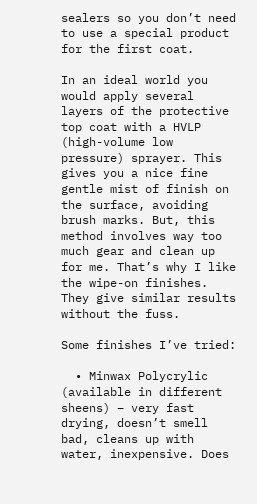sealers so you don’t need to use a special product for the first coat.

In an ideal world you would apply several layers of the protective top coat with a HVLP (high-volume low pressure) sprayer. This gives you a nice fine gentle mist of finish on the surface, avoiding brush marks. But, this method involves way too much gear and clean up for me. That’s why I like the wipe-on finishes. They give similar results without the fuss.

Some finishes I’ve tried:

  • Minwax Polycrylic (available in different sheens) – very fast drying, doesn’t smell bad, cleans up with water, inexpensive. Does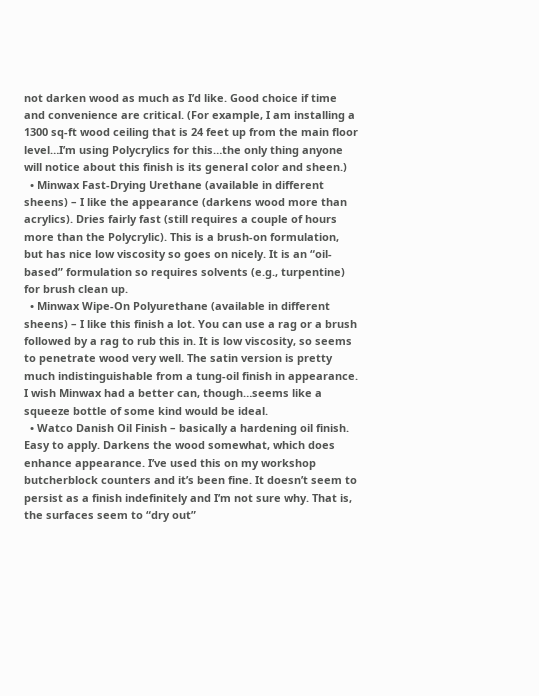not darken wood as much as I’d like. Good choice if time and convenience are critical. (For example, I am installing a 1300 sq-ft wood ceiling that is 24 feet up from the main floor level…I’m using Polycrylics for this…the only thing anyone will notice about this finish is its general color and sheen.)
  • Minwax Fast-Drying Urethane (available in different sheens) – I like the appearance (darkens wood more than acrylics). Dries fairly fast (still requires a couple of hours more than the Polycrylic). This is a brush-on formulation, but has nice low viscosity so goes on nicely. It is an “oil-based” formulation so requires solvents (e.g., turpentine) for brush clean up.
  • Minwax Wipe-On Polyurethane (available in different sheens) – I like this finish a lot. You can use a rag or a brush followed by a rag to rub this in. It is low viscosity, so seems to penetrate wood very well. The satin version is pretty much indistinguishable from a tung-oil finish in appearance. I wish Minwax had a better can, though…seems like a squeeze bottle of some kind would be ideal.
  • Watco Danish Oil Finish – basically a hardening oil finish. Easy to apply. Darkens the wood somewhat, which does enhance appearance. I’ve used this on my workshop butcherblock counters and it’s been fine. It doesn’t seem to persist as a finish indefinitely and I’m not sure why. That is, the surfaces seem to “dry out”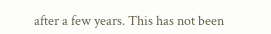after a few years. This has not been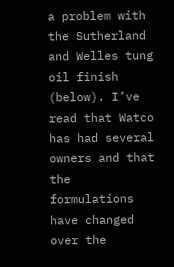a problem with the Sutherland and Welles tung oil finish (below). I’ve read that Watco has had several owners and that the formulations have changed over the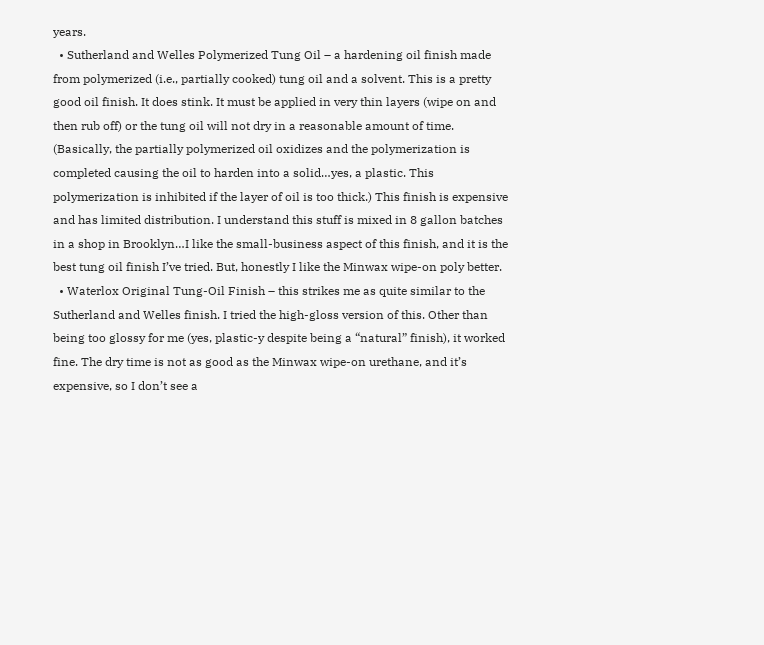years.
  • Sutherland and Welles Polymerized Tung Oil – a hardening oil finish made from polymerized (i.e., partially cooked) tung oil and a solvent. This is a pretty good oil finish. It does stink. It must be applied in very thin layers (wipe on and then rub off) or the tung oil will not dry in a reasonable amount of time. (Basically, the partially polymerized oil oxidizes and the polymerization is completed causing the oil to harden into a solid…yes, a plastic. This polymerization is inhibited if the layer of oil is too thick.) This finish is expensive and has limited distribution. I understand this stuff is mixed in 8 gallon batches in a shop in Brooklyn…I like the small-business aspect of this finish, and it is the best tung oil finish I’ve tried. But, honestly I like the Minwax wipe-on poly better.
  • Waterlox Original Tung-Oil Finish – this strikes me as quite similar to the Sutherland and Welles finish. I tried the high-gloss version of this. Other than being too glossy for me (yes, plastic-y despite being a “natural” finish), it worked fine. The dry time is not as good as the Minwax wipe-on urethane, and it’s expensive, so I don’t see a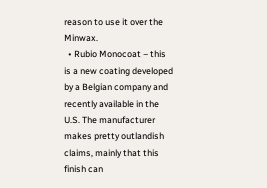reason to use it over the Minwax.
  • Rubio Monocoat – this is a new coating developed by a Belgian company and recently available in the U.S. The manufacturer makes pretty outlandish claims, mainly that this finish can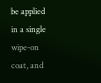be applied in a single wipe-on coat, and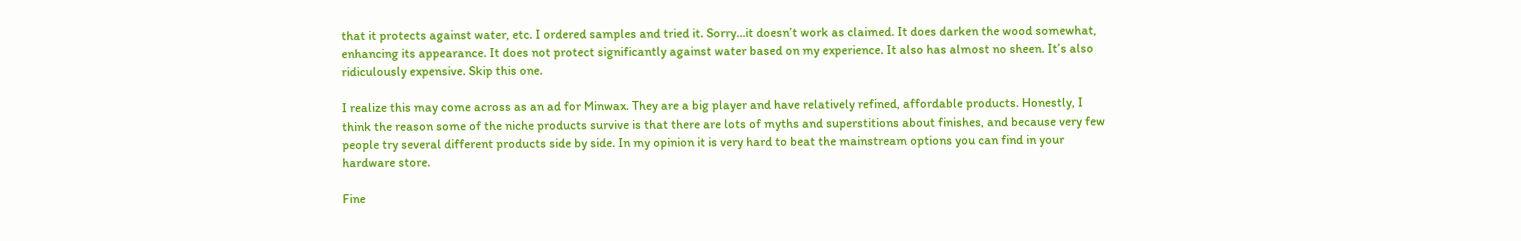that it protects against water, etc. I ordered samples and tried it. Sorry…it doesn’t work as claimed. It does darken the wood somewhat, enhancing its appearance. It does not protect significantly against water based on my experience. It also has almost no sheen. It’s also ridiculously expensive. Skip this one.

I realize this may come across as an ad for Minwax. They are a big player and have relatively refined, affordable products. Honestly, I think the reason some of the niche products survive is that there are lots of myths and superstitions about finishes, and because very few people try several different products side by side. In my opinion it is very hard to beat the mainstream options you can find in your hardware store.

Fine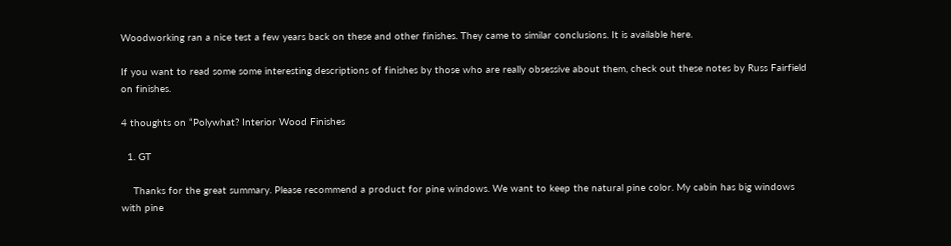Woodworking ran a nice test a few years back on these and other finishes. They came to similar conclusions. It is available here.

If you want to read some some interesting descriptions of finishes by those who are really obsessive about them, check out these notes by Russ Fairfield on finishes.

4 thoughts on “Polywhat? Interior Wood Finishes

  1. GT

    Thanks for the great summary. Please recommend a product for pine windows. We want to keep the natural pine color. My cabin has big windows with pine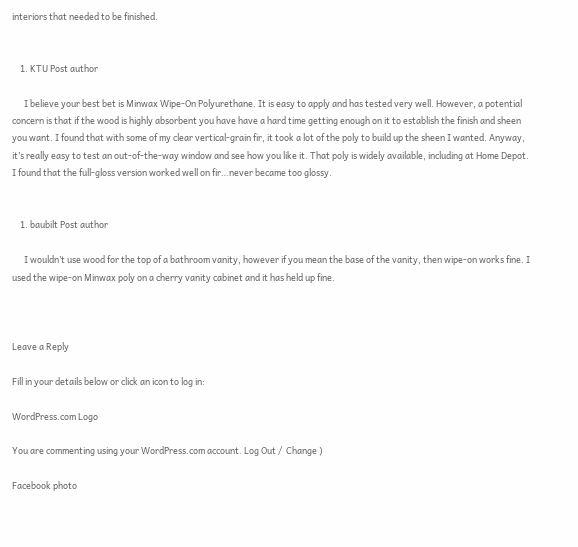interiors that needed to be finished.


    1. KTU Post author

      I believe your best bet is Minwax Wipe-On Polyurethane. It is easy to apply and has tested very well. However, a potential concern is that if the wood is highly absorbent you have have a hard time getting enough on it to establish the finish and sheen you want. I found that with some of my clear vertical-grain fir, it took a lot of the poly to build up the sheen I wanted. Anyway, it’s really easy to test an out-of-the-way window and see how you like it. That poly is widely available, including at Home Depot. I found that the full-gloss version worked well on fir…never became too glossy.


    1. baubilt Post author

      I wouldn’t use wood for the top of a bathroom vanity, however if you mean the base of the vanity, then wipe-on works fine. I used the wipe-on Minwax poly on a cherry vanity cabinet and it has held up fine.



Leave a Reply

Fill in your details below or click an icon to log in:

WordPress.com Logo

You are commenting using your WordPress.com account. Log Out /  Change )

Facebook photo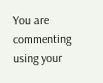You are commenting using your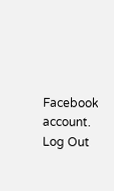Facebook account. Log Out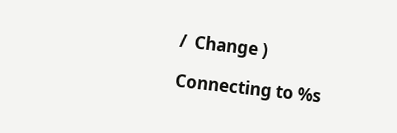/  Change )

Connecting to %s